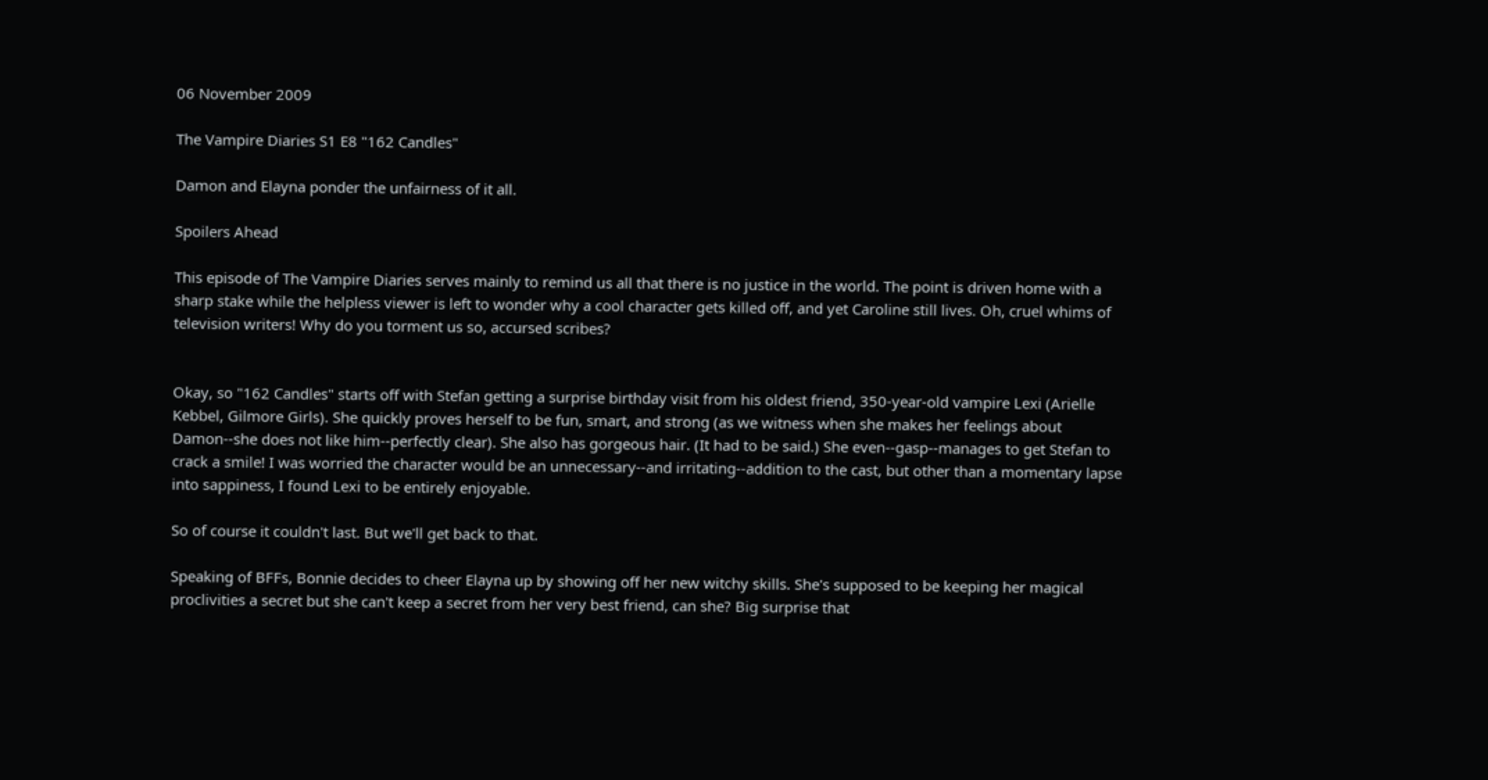06 November 2009

The Vampire Diaries S1 E8 "162 Candles"

Damon and Elayna ponder the unfairness of it all.

Spoilers Ahead

This episode of The Vampire Diaries serves mainly to remind us all that there is no justice in the world. The point is driven home with a sharp stake while the helpless viewer is left to wonder why a cool character gets killed off, and yet Caroline still lives. Oh, cruel whims of television writers! Why do you torment us so, accursed scribes?


Okay, so "162 Candles" starts off with Stefan getting a surprise birthday visit from his oldest friend, 350-year-old vampire Lexi (Arielle Kebbel, Gilmore Girls). She quickly proves herself to be fun, smart, and strong (as we witness when she makes her feelings about Damon--she does not like him--perfectly clear). She also has gorgeous hair. (It had to be said.) She even--gasp--manages to get Stefan to crack a smile! I was worried the character would be an unnecessary--and irritating--addition to the cast, but other than a momentary lapse into sappiness, I found Lexi to be entirely enjoyable.

So of course it couldn't last. But we'll get back to that.

Speaking of BFFs, Bonnie decides to cheer Elayna up by showing off her new witchy skills. She's supposed to be keeping her magical proclivities a secret but she can't keep a secret from her very best friend, can she? Big surprise that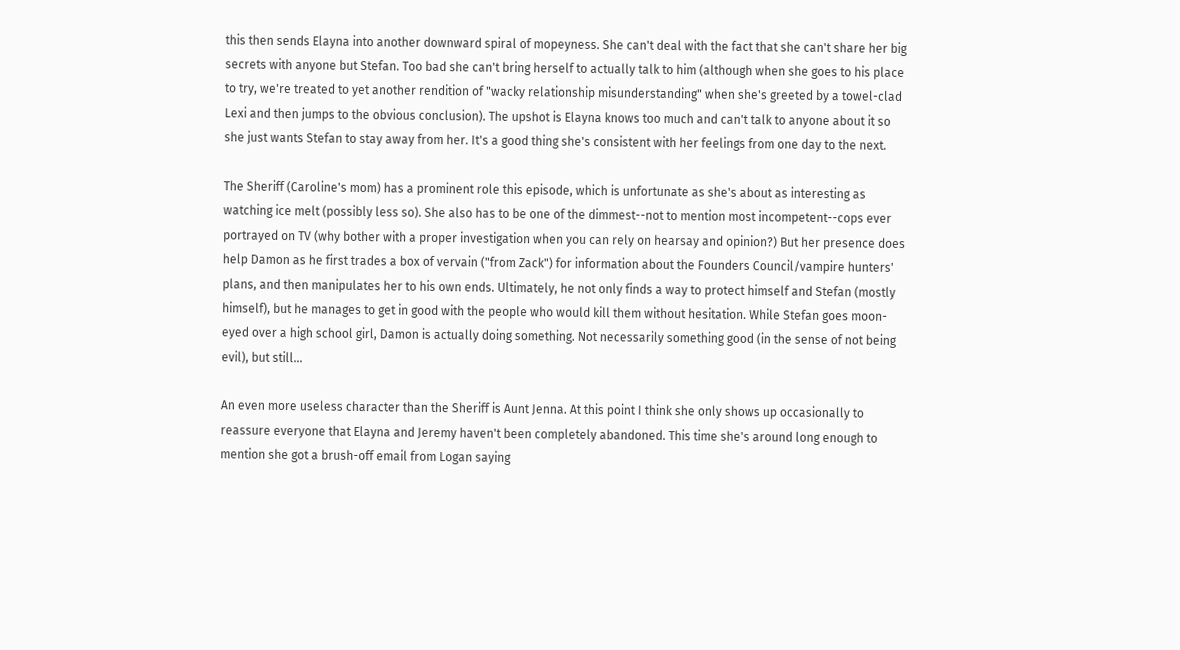this then sends Elayna into another downward spiral of mopeyness. She can't deal with the fact that she can't share her big secrets with anyone but Stefan. Too bad she can't bring herself to actually talk to him (although when she goes to his place to try, we're treated to yet another rendition of "wacky relationship misunderstanding" when she's greeted by a towel-clad Lexi and then jumps to the obvious conclusion). The upshot is Elayna knows too much and can't talk to anyone about it so she just wants Stefan to stay away from her. It's a good thing she's consistent with her feelings from one day to the next.

The Sheriff (Caroline's mom) has a prominent role this episode, which is unfortunate as she's about as interesting as watching ice melt (possibly less so). She also has to be one of the dimmest--not to mention most incompetent--cops ever portrayed on TV (why bother with a proper investigation when you can rely on hearsay and opinion?) But her presence does help Damon as he first trades a box of vervain ("from Zack") for information about the Founders Council/vampire hunters' plans, and then manipulates her to his own ends. Ultimately, he not only finds a way to protect himself and Stefan (mostly himself), but he manages to get in good with the people who would kill them without hesitation. While Stefan goes moon-eyed over a high school girl, Damon is actually doing something. Not necessarily something good (in the sense of not being evil), but still...

An even more useless character than the Sheriff is Aunt Jenna. At this point I think she only shows up occasionally to reassure everyone that Elayna and Jeremy haven't been completely abandoned. This time she's around long enough to mention she got a brush-off email from Logan saying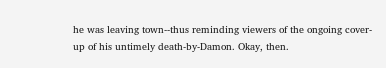he was leaving town--thus reminding viewers of the ongoing cover-up of his untimely death-by-Damon. Okay, then.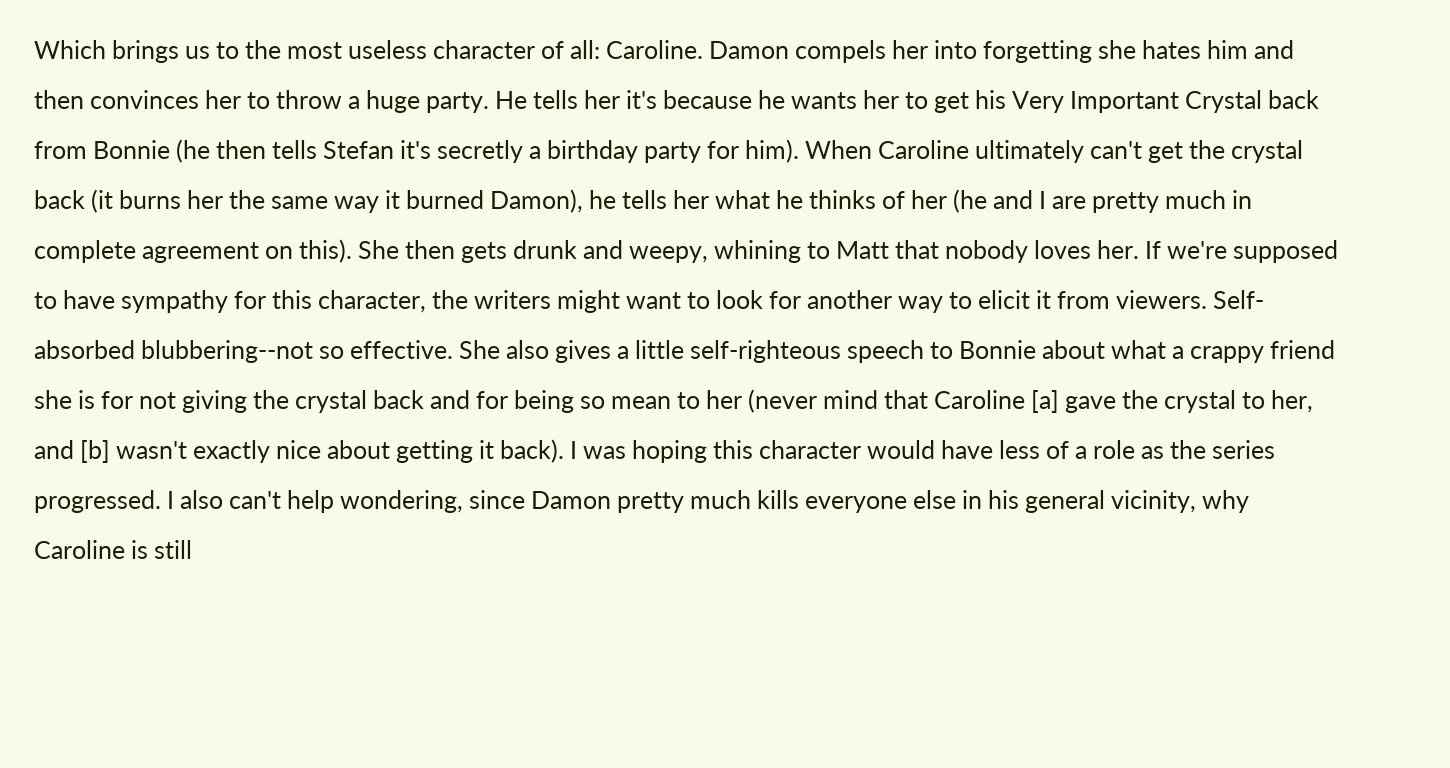Which brings us to the most useless character of all: Caroline. Damon compels her into forgetting she hates him and then convinces her to throw a huge party. He tells her it's because he wants her to get his Very Important Crystal back from Bonnie (he then tells Stefan it's secretly a birthday party for him). When Caroline ultimately can't get the crystal back (it burns her the same way it burned Damon), he tells her what he thinks of her (he and I are pretty much in complete agreement on this). She then gets drunk and weepy, whining to Matt that nobody loves her. If we're supposed to have sympathy for this character, the writers might want to look for another way to elicit it from viewers. Self-absorbed blubbering--not so effective. She also gives a little self-righteous speech to Bonnie about what a crappy friend she is for not giving the crystal back and for being so mean to her (never mind that Caroline [a] gave the crystal to her, and [b] wasn't exactly nice about getting it back). I was hoping this character would have less of a role as the series progressed. I also can't help wondering, since Damon pretty much kills everyone else in his general vicinity, why Caroline is still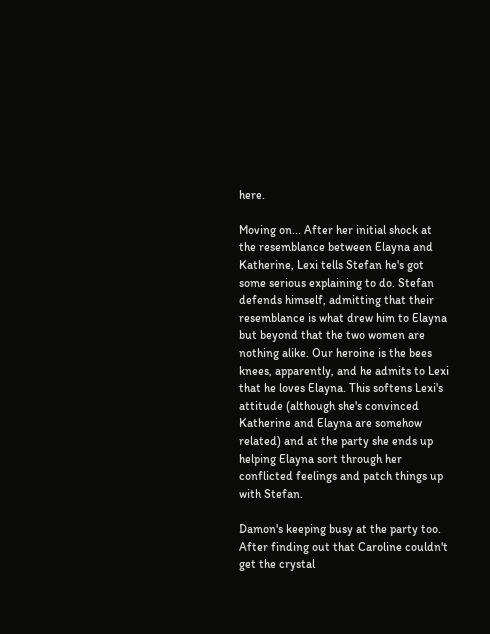here.

Moving on... After her initial shock at the resemblance between Elayna and Katherine, Lexi tells Stefan he's got some serious explaining to do. Stefan defends himself, admitting that their resemblance is what drew him to Elayna but beyond that the two women are nothing alike. Our heroine is the bees knees, apparently, and he admits to Lexi that he loves Elayna. This softens Lexi's attitude (although she's convinced Katherine and Elayna are somehow related) and at the party she ends up helping Elayna sort through her conflicted feelings and patch things up with Stefan.

Damon's keeping busy at the party too. After finding out that Caroline couldn't get the crystal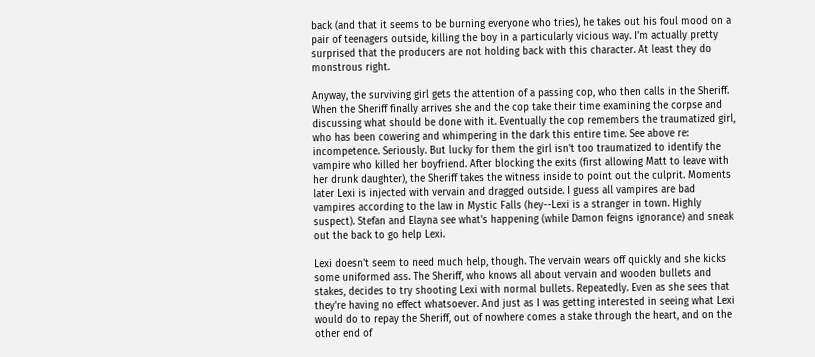back (and that it seems to be burning everyone who tries), he takes out his foul mood on a pair of teenagers outside, killing the boy in a particularly vicious way. I'm actually pretty surprised that the producers are not holding back with this character. At least they do monstrous right.

Anyway, the surviving girl gets the attention of a passing cop, who then calls in the Sheriff. When the Sheriff finally arrives she and the cop take their time examining the corpse and discussing what should be done with it. Eventually the cop remembers the traumatized girl, who has been cowering and whimpering in the dark this entire time. See above re: incompetence. Seriously. But lucky for them the girl isn't too traumatized to identify the vampire who killed her boyfriend. After blocking the exits (first allowing Matt to leave with her drunk daughter), the Sheriff takes the witness inside to point out the culprit. Moments later Lexi is injected with vervain and dragged outside. I guess all vampires are bad vampires according to the law in Mystic Falls (hey--Lexi is a stranger in town. Highly suspect). Stefan and Elayna see what's happening (while Damon feigns ignorance) and sneak out the back to go help Lexi.

Lexi doesn't seem to need much help, though. The vervain wears off quickly and she kicks some uniformed ass. The Sheriff, who knows all about vervain and wooden bullets and stakes, decides to try shooting Lexi with normal bullets. Repeatedly. Even as she sees that they're having no effect whatsoever. And just as I was getting interested in seeing what Lexi would do to repay the Sheriff, out of nowhere comes a stake through the heart, and on the other end of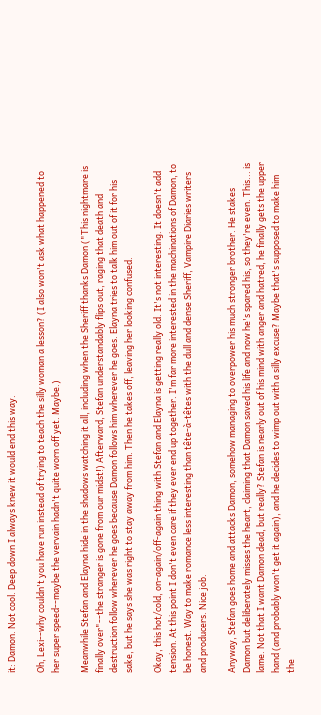it: Damon. Not cool. Deep down I always knew it would end this way.

Oh, Lexi--why couldn't you have run instead of trying to teach the silly woman a lesson? (I also won't ask what happened to her super speed--maybe the vervain hadn't quite worn off yet. Maybe.)

Meanwhile Stefan and Elayna hide in the shadows watching it all, including when the Sheriff thanks Damon ("This nightmare is finally over"--the stranger is gone from our midst!) Afterward, Stefan understandably flips out, raging that death and destruction follow wherever he goes because Damon follows him wherever he goes. Elayna tries to talk him out of it for his sake, but he says she was right to stay away from him. Then he takes off, leaving her looking confused.

Okay, this hot/cold, on-again/off-again thing with Stefan and Elayna is getting really old. It's not interesting. It doesn't add tension. At this point I don't even care if they ever end up together. I'm far more interested in the machinations of Damon, to be honest. Way to make romance less interesting than tête-à-têtes with the dull and dense Sheriff, Vampire Diaries writers and producers. Nice job.

Anyway, Stefan goes home and attacks Damon, somehow managing to overpower his much stronger brother. He stakes Damon but deliberately misses the heart, claiming that Damon saved his life and now he's spared his, so they're even. This... is lame. Not that I want Damon dead, but really? Stefan is nearly out of his mind with anger and hatred, he finally gets the upper hand (and probably won't get it again), and he decides to wimp out with a silly excuse? Maybe that's supposed to make him the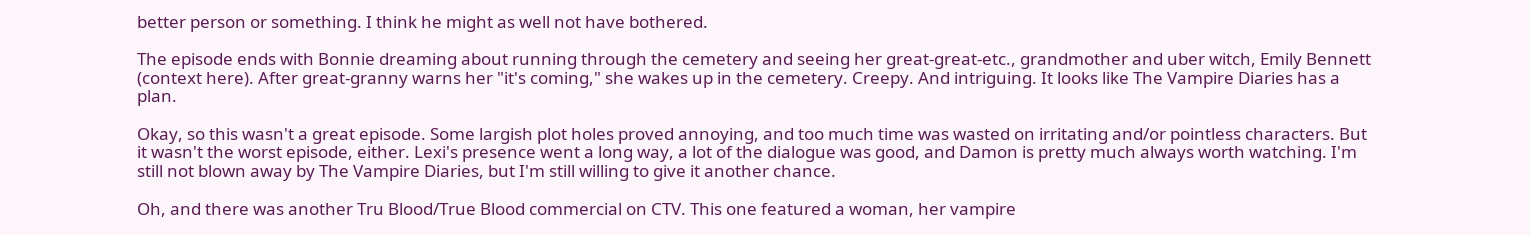better person or something. I think he might as well not have bothered.

The episode ends with Bonnie dreaming about running through the cemetery and seeing her great-great-etc., grandmother and uber witch, Emily Bennett (context here). After great-granny warns her "it's coming," she wakes up in the cemetery. Creepy. And intriguing. It looks like The Vampire Diaries has a plan.

Okay, so this wasn't a great episode. Some largish plot holes proved annoying, and too much time was wasted on irritating and/or pointless characters. But it wasn't the worst episode, either. Lexi's presence went a long way, a lot of the dialogue was good, and Damon is pretty much always worth watching. I'm still not blown away by The Vampire Diaries, but I'm still willing to give it another chance.

Oh, and there was another Tru Blood/True Blood commercial on CTV. This one featured a woman, her vampire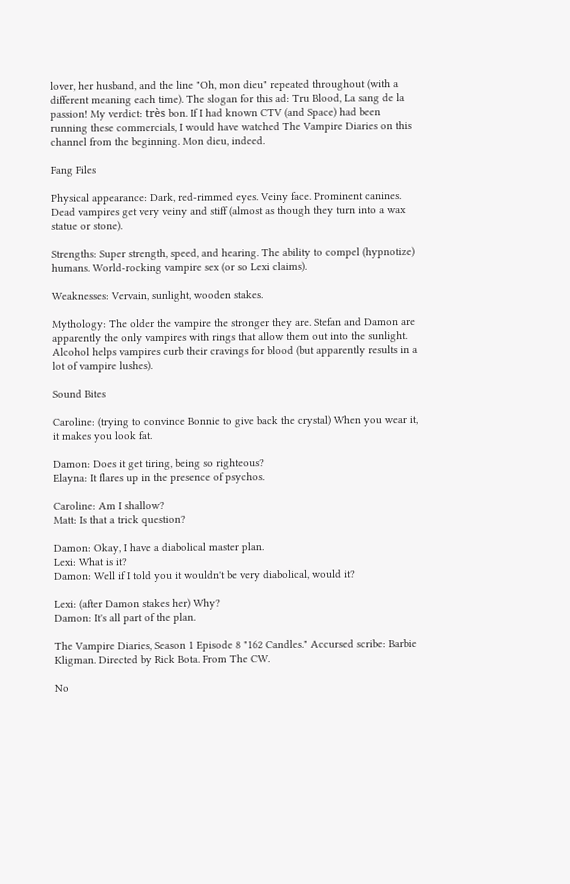lover, her husband, and the line "Oh, mon dieu" repeated throughout (with a different meaning each time). The slogan for this ad: Tru Blood, La sang de la passion! My verdict: très bon. If I had known CTV (and Space) had been running these commercials, I would have watched The Vampire Diaries on this channel from the beginning. Mon dieu, indeed.

Fang Files

Physical appearance: Dark, red-rimmed eyes. Veiny face. Prominent canines. Dead vampires get very veiny and stiff (almost as though they turn into a wax statue or stone).

Strengths: Super strength, speed, and hearing. The ability to compel (hypnotize) humans. World-rocking vampire sex (or so Lexi claims).

Weaknesses: Vervain, sunlight, wooden stakes.

Mythology: The older the vampire the stronger they are. Stefan and Damon are apparently the only vampires with rings that allow them out into the sunlight. Alcohol helps vampires curb their cravings for blood (but apparently results in a lot of vampire lushes).

Sound Bites

Caroline: (trying to convince Bonnie to give back the crystal) When you wear it, it makes you look fat.

Damon: Does it get tiring, being so righteous?
Elayna: It flares up in the presence of psychos.

Caroline: Am I shallow?
Matt: Is that a trick question?

Damon: Okay, I have a diabolical master plan.
Lexi: What is it?
Damon: Well if I told you it wouldn't be very diabolical, would it?

Lexi: (after Damon stakes her) Why?
Damon: It's all part of the plan.

The Vampire Diaries, Season 1 Episode 8 "162 Candles." Accursed scribe: Barbie Kligman. Directed by Rick Bota. From The CW.

No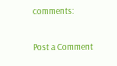comments:

Post a Comment